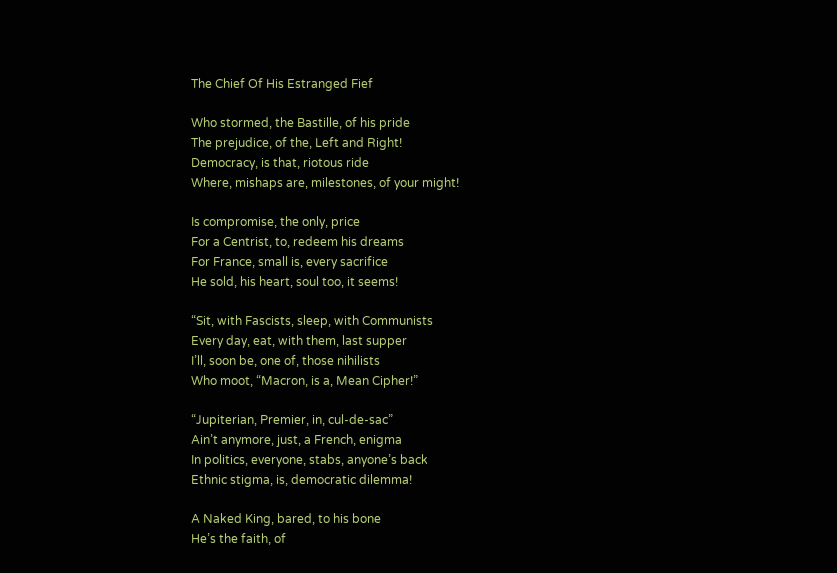The Chief Of His Estranged Fief

Who stormed, the Bastille, of his pride
The prejudice, of the, Left and Right!
Democracy, is that, riotous ride
Where, mishaps are, milestones, of your might!

Is compromise, the only, price
For a Centrist, to, redeem his dreams
For France, small is, every sacrifice
He sold, his heart, soul too, it seems!

“Sit, with Fascists, sleep, with Communists
Every day, eat, with them, last supper
I’ll, soon be, one of, those nihilists
Who moot, “Macron, is a, Mean Cipher!”

“Jupiterian, Premier, in, cul-de-sac”
Ain’t anymore, just, a French, enigma
In politics, everyone, stabs, anyone’s back
Ethnic stigma, is, democratic dilemma!

A Naked King, bared, to his bone
He’s the faith, of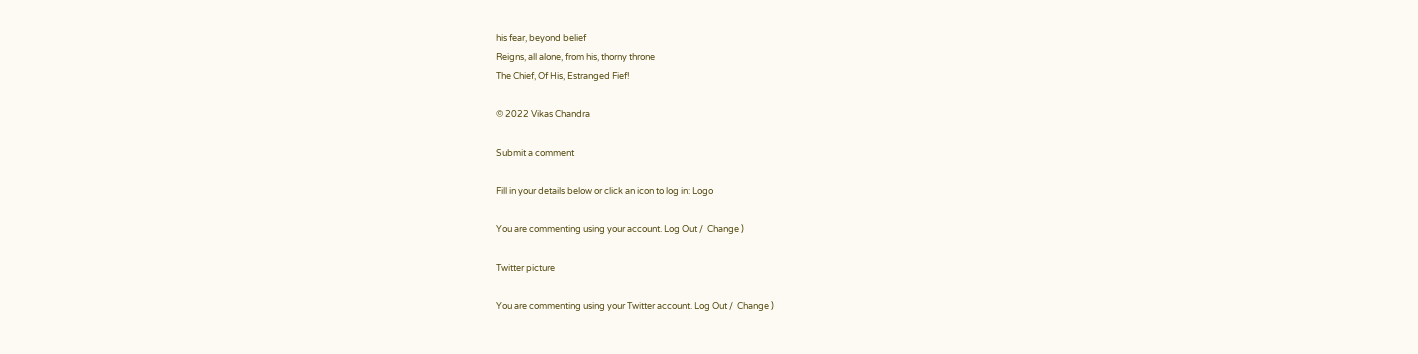his fear, beyond belief
Reigns, all alone, from his, thorny throne
The Chief, Of His, Estranged Fief!

© 2022 Vikas Chandra

Submit a comment

Fill in your details below or click an icon to log in: Logo

You are commenting using your account. Log Out /  Change )

Twitter picture

You are commenting using your Twitter account. Log Out /  Change )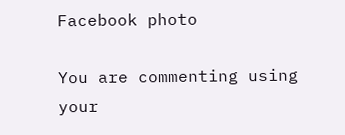Facebook photo

You are commenting using your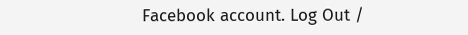Facebook account. Log Out /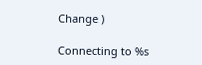Change )

Connecting to %s